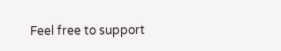Feel free to support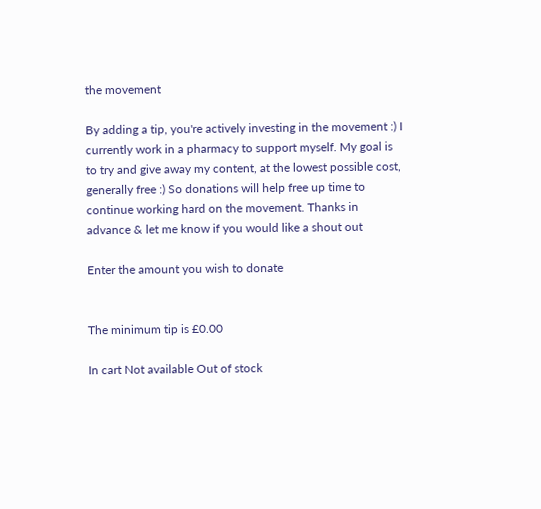the movement

By adding a tip, you're actively investing in the movement :) I currently work in a pharmacy to support myself. My goal is to try and give away my content, at the lowest possible cost, generally free :) So donations will help free up time to continue working hard on the movement. Thanks in advance & let me know if you would like a shout out

Enter the amount you wish to donate


The minimum tip is £0.00

In cart Not available Out of stock